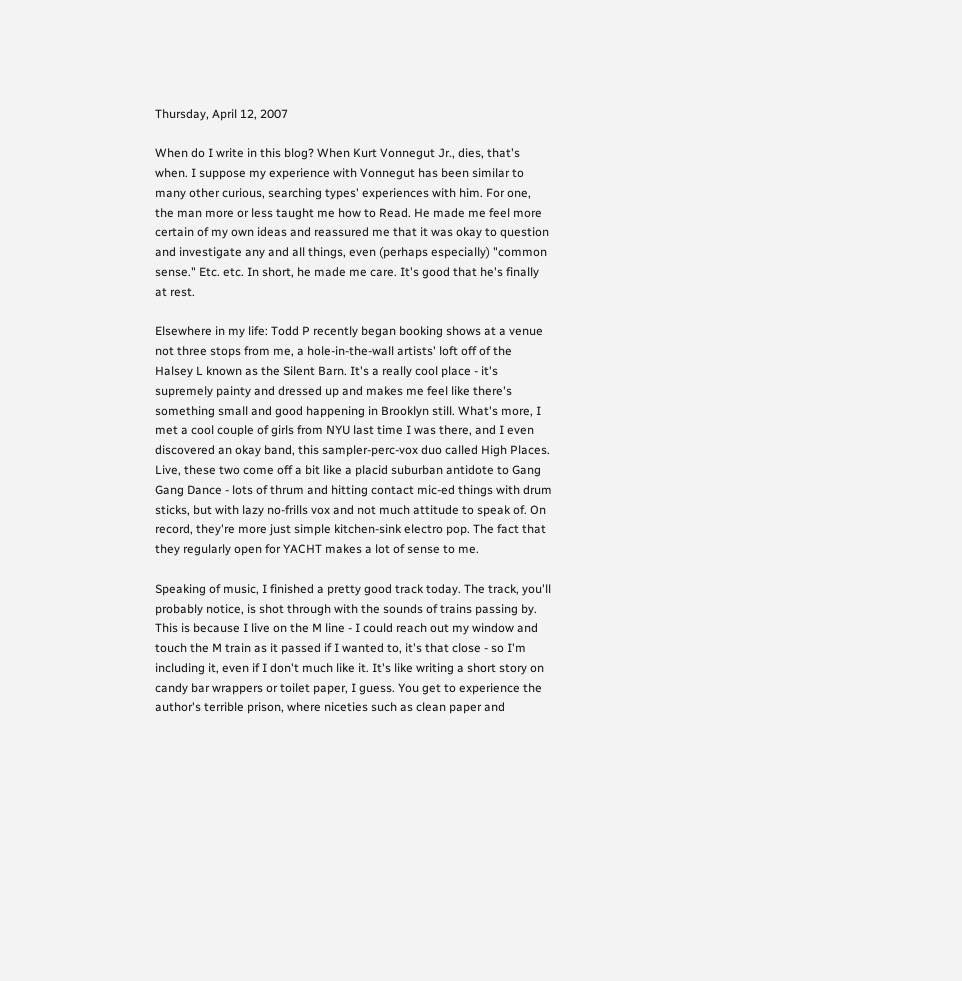Thursday, April 12, 2007

When do I write in this blog? When Kurt Vonnegut Jr., dies, that's when. I suppose my experience with Vonnegut has been similar to many other curious, searching types' experiences with him. For one, the man more or less taught me how to Read. He made me feel more certain of my own ideas and reassured me that it was okay to question and investigate any and all things, even (perhaps especially) "common sense." Etc. etc. In short, he made me care. It's good that he's finally at rest.

Elsewhere in my life: Todd P recently began booking shows at a venue not three stops from me, a hole-in-the-wall artists' loft off of the Halsey L known as the Silent Barn. It's a really cool place - it's supremely painty and dressed up and makes me feel like there's something small and good happening in Brooklyn still. What's more, I met a cool couple of girls from NYU last time I was there, and I even discovered an okay band, this sampler-perc-vox duo called High Places. Live, these two come off a bit like a placid suburban antidote to Gang Gang Dance - lots of thrum and hitting contact mic-ed things with drum sticks, but with lazy no-frills vox and not much attitude to speak of. On record, they're more just simple kitchen-sink electro pop. The fact that they regularly open for YACHT makes a lot of sense to me.

Speaking of music, I finished a pretty good track today. The track, you'll probably notice, is shot through with the sounds of trains passing by. This is because I live on the M line - I could reach out my window and touch the M train as it passed if I wanted to, it's that close - so I'm including it, even if I don't much like it. It's like writing a short story on candy bar wrappers or toilet paper, I guess. You get to experience the author's terrible prison, where niceties such as clean paper and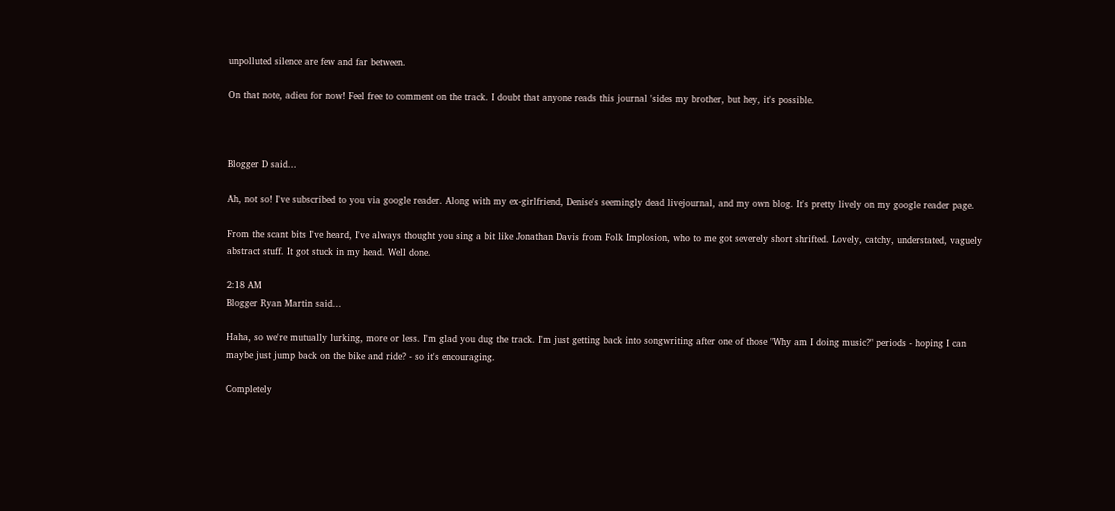unpolluted silence are few and far between.

On that note, adieu for now! Feel free to comment on the track. I doubt that anyone reads this journal 'sides my brother, but hey, it's possible.



Blogger D said...

Ah, not so! I've subscribed to you via google reader. Along with my ex-girlfriend, Denise's seemingly dead livejournal, and my own blog. It's pretty lively on my google reader page.

From the scant bits I've heard, I've always thought you sing a bit like Jonathan Davis from Folk Implosion, who to me got severely short shrifted. Lovely, catchy, understated, vaguely abstract stuff. It got stuck in my head. Well done.

2:18 AM
Blogger Ryan Martin said...

Haha, so we're mutually lurking, more or less. I'm glad you dug the track. I'm just getting back into songwriting after one of those "Why am I doing music?" periods - hoping I can maybe just jump back on the bike and ride? - so it's encouraging.

Completely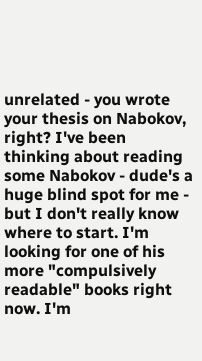unrelated - you wrote your thesis on Nabokov, right? I've been thinking about reading some Nabokov - dude's a huge blind spot for me - but I don't really know where to start. I'm looking for one of his more "compulsively readable" books right now. I'm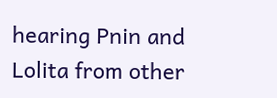hearing Pnin and Lolita from other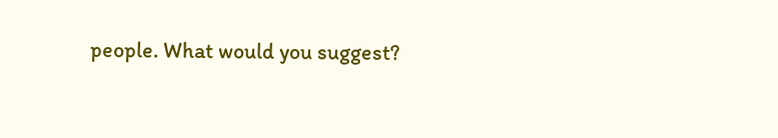people. What would you suggest?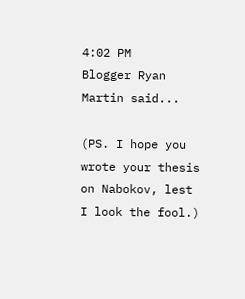4:02 PM
Blogger Ryan Martin said...

(PS. I hope you wrote your thesis on Nabokov, lest I look the fool.)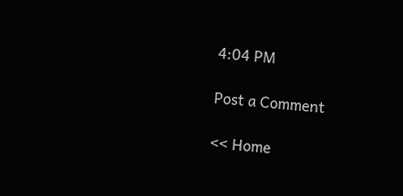4:04 PM

Post a Comment

<< Home